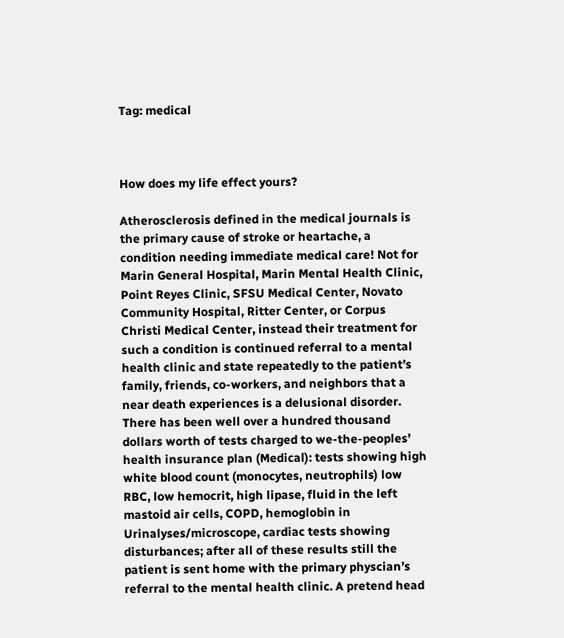Tag: medical



How does my life effect yours?

Atherosclerosis defined in the medical journals is the primary cause of stroke or heartache, a condition needing immediate medical care! Not for Marin General Hospital, Marin Mental Health Clinic, Point Reyes Clinic, SFSU Medical Center, Novato Community Hospital, Ritter Center, or Corpus Christi Medical Center, instead their treatment for such a condition is continued referral to a mental health clinic and state repeatedly to the patient’s family, friends, co-workers, and neighbors that a near death experiences is a delusional disorder.
There has been well over a hundred thousand dollars worth of tests charged to we-the-peoples’ health insurance plan (Medical): tests showing high white blood count (monocytes, neutrophils) low RBC, low hemocrit, high lipase, fluid in the left mastoid air cells, COPD, hemoglobin in Urinalyses/microscope, cardiac tests showing disturbances; after all of these results still the patient is sent home with the primary physcian’s referral to the mental health clinic. A pretend head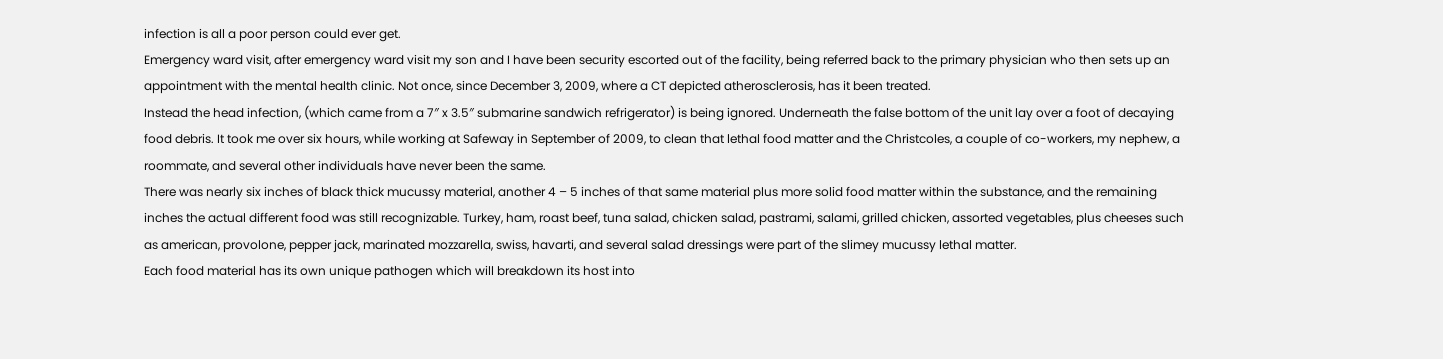infection is all a poor person could ever get.
Emergency ward visit, after emergency ward visit my son and I have been security escorted out of the facility, being referred back to the primary physician who then sets up an appointment with the mental health clinic. Not once, since December 3, 2009, where a CT depicted atherosclerosis, has it been treated.
Instead the head infection, (which came from a 7″ x 3.5″ submarine sandwich refrigerator) is being ignored. Underneath the false bottom of the unit lay over a foot of decaying food debris. It took me over six hours, while working at Safeway in September of 2009, to clean that lethal food matter and the Christcoles, a couple of co-workers, my nephew, a roommate, and several other individuals have never been the same.
There was nearly six inches of black thick mucussy material, another 4 – 5 inches of that same material plus more solid food matter within the substance, and the remaining inches the actual different food was still recognizable. Turkey, ham, roast beef, tuna salad, chicken salad, pastrami, salami, grilled chicken, assorted vegetables, plus cheeses such as american, provolone, pepper jack, marinated mozzarella, swiss, havarti, and several salad dressings were part of the slimey mucussy lethal matter.
Each food material has its own unique pathogen which will breakdown its host into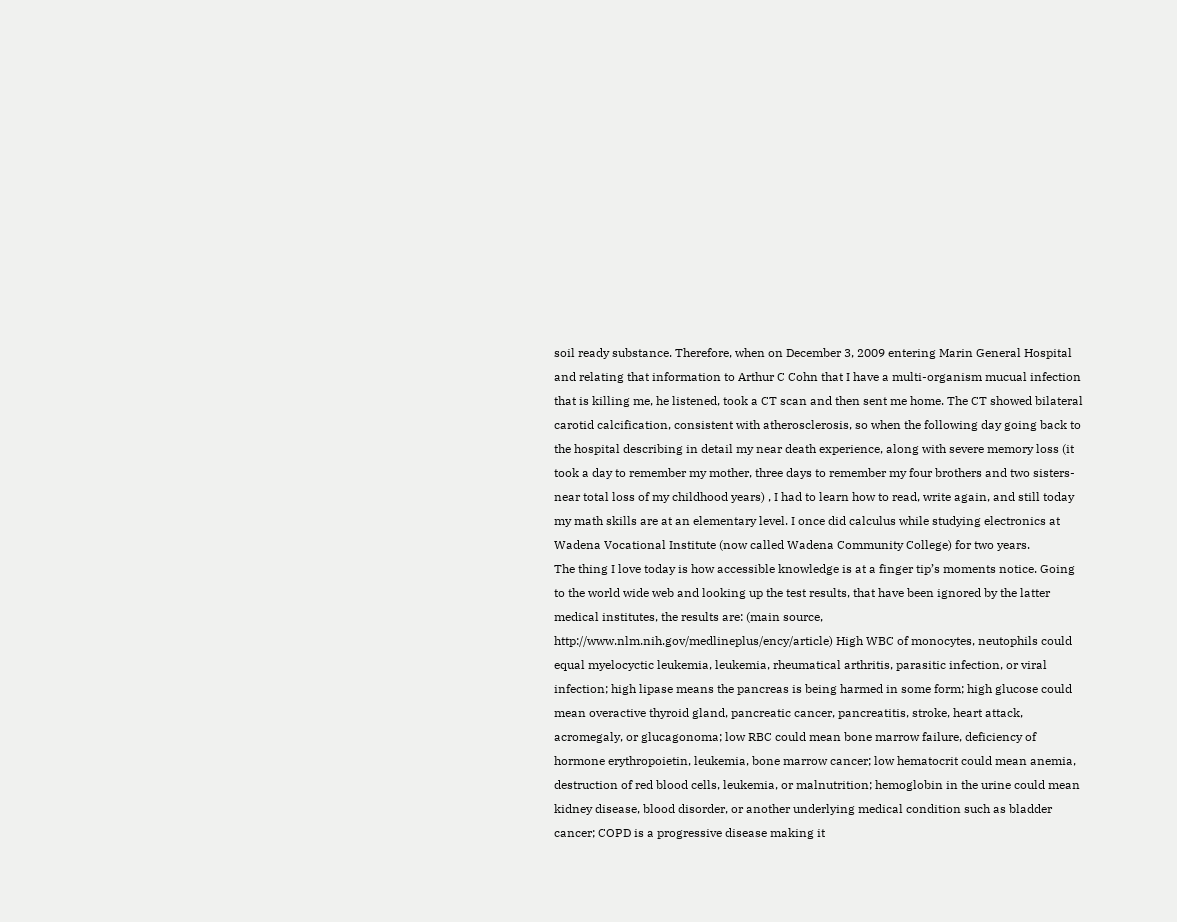soil ready substance. Therefore, when on December 3, 2009 entering Marin General Hospital and relating that information to Arthur C Cohn that I have a multi-organism mucual infection that is killing me, he listened, took a CT scan and then sent me home. The CT showed bilateral carotid calcification, consistent with atherosclerosis, so when the following day going back to the hospital describing in detail my near death experience, along with severe memory loss (it took a day to remember my mother, three days to remember my four brothers and two sisters-near total loss of my childhood years) , I had to learn how to read, write again, and still today my math skills are at an elementary level. I once did calculus while studying electronics at Wadena Vocational Institute (now called Wadena Community College) for two years.
The thing I love today is how accessible knowledge is at a finger tip’s moments notice. Going to the world wide web and looking up the test results, that have been ignored by the latter medical institutes, the results are: (main source, http://www.nlm.nih.gov/medlineplus/ency/article) High WBC of monocytes, neutophils could equal myelocyctic leukemia, leukemia, rheumatical arthritis, parasitic infection, or viral infection; high lipase means the pancreas is being harmed in some form; high glucose could mean overactive thyroid gland, pancreatic cancer, pancreatitis, stroke, heart attack, acromegaly, or glucagonoma; low RBC could mean bone marrow failure, deficiency of hormone erythropoietin, leukemia, bone marrow cancer; low hematocrit could mean anemia, destruction of red blood cells, leukemia, or malnutrition; hemoglobin in the urine could mean kidney disease, blood disorder, or another underlying medical condition such as bladder cancer; COPD is a progressive disease making it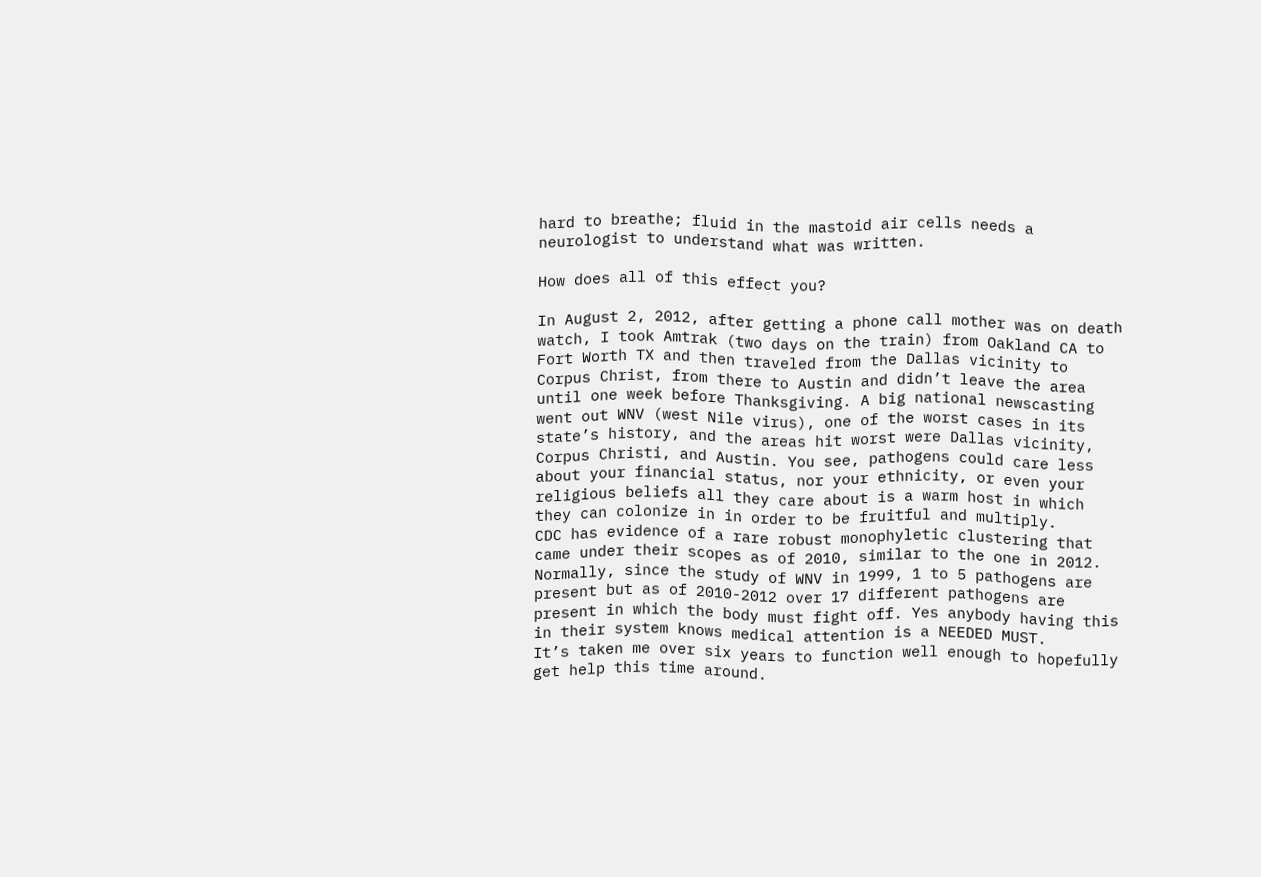hard to breathe; fluid in the mastoid air cells needs a neurologist to understand what was written.

How does all of this effect you?

In August 2, 2012, after getting a phone call mother was on death watch, I took Amtrak (two days on the train) from Oakland CA to Fort Worth TX and then traveled from the Dallas vicinity to Corpus Christ, from there to Austin and didn’t leave the area until one week before Thanksgiving. A big national newscasting went out WNV (west Nile virus), one of the worst cases in its state’s history, and the areas hit worst were Dallas vicinity, Corpus Christi, and Austin. You see, pathogens could care less about your financial status, nor your ethnicity, or even your religious beliefs all they care about is a warm host in which they can colonize in in order to be fruitful and multiply.
CDC has evidence of a rare robust monophyletic clustering that came under their scopes as of 2010, similar to the one in 2012. Normally, since the study of WNV in 1999, 1 to 5 pathogens are present but as of 2010-2012 over 17 different pathogens are present in which the body must fight off. Yes anybody having this in their system knows medical attention is a NEEDED MUST.
It’s taken me over six years to function well enough to hopefully get help this time around.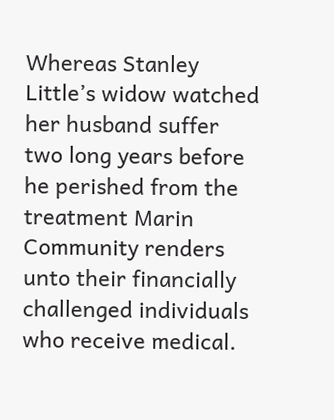Whereas Stanley Little’s widow watched her husband suffer two long years before he perished from the treatment Marin Community renders unto their financially challenged individuals who receive medical.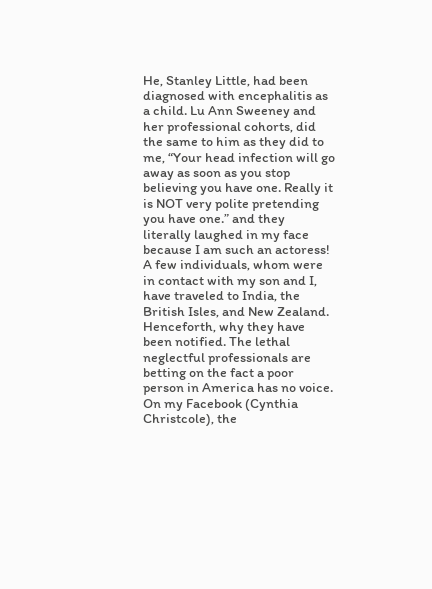He, Stanley Little, had been diagnosed with encephalitis as a child. Lu Ann Sweeney and her professional cohorts, did the same to him as they did to me, “Your head infection will go away as soon as you stop believing you have one. Really it is NOT very polite pretending you have one.” and they literally laughed in my face because I am such an actoress!
A few individuals, whom were in contact with my son and I, have traveled to India, the British Isles, and New Zealand. Henceforth, why they have been notified. The lethal neglectful professionals are betting on the fact a poor person in America has no voice.
On my Facebook (Cynthia Christcole), the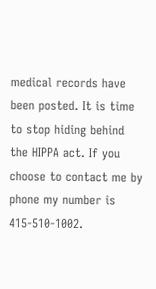medical records have been posted. It is time to stop hiding behind the HIPPA act. If you choose to contact me by phone my number is 415-510-1002.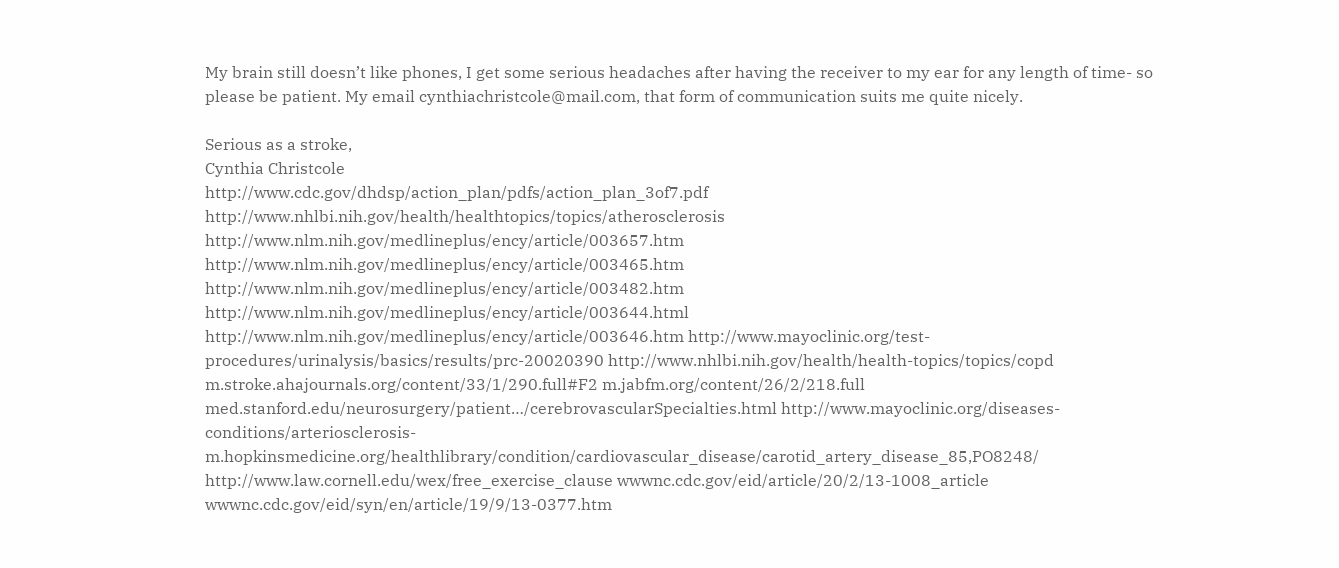My brain still doesn’t like phones, I get some serious headaches after having the receiver to my ear for any length of time- so please be patient. My email cynthiachristcole@mail.com, that form of communication suits me quite nicely.

Serious as a stroke,
Cynthia Christcole
http://www.cdc.gov/dhdsp/action_plan/pdfs/action_plan_3of7.pdf http://www.nhlbi.nih.gov/health/healthtopics/topics/atherosclerosis http://www.nlm.nih.gov/medlineplus/ency/article/003657.htm http://www.nlm.nih.gov/medlineplus/ency/article/003465.htm http://www.nlm.nih.gov/medlineplus/ency/article/003482.htm http://www.nlm.nih.gov/medlineplus/ency/article/003644.html http://www.nlm.nih.gov/medlineplus/ency/article/003646.htm http://www.mayoclinic.org/test-procedures/urinalysis/basics/results/prc-20020390 http://www.nhlbi.nih.gov/health/health-topics/topics/copd m.stroke.ahajournals.org/content/33/1/290.full#F2 m.jabfm.org/content/26/2/218.full med.stanford.edu/neurosurgery/patient…/cerebrovascularSpecialties.html http://www.mayoclinic.org/diseases-conditions/arteriosclerosis- m.hopkinsmedicine.org/healthlibrary/condition/cardiovascular_disease/carotid_artery_disease_85,PO8248/ http://www.law.cornell.edu/wex/free_exercise_clause wwwnc.cdc.gov/eid/article/20/2/13-1008_article wwwnc.cdc.gov/eid/syn/en/article/19/9/13-0377.htm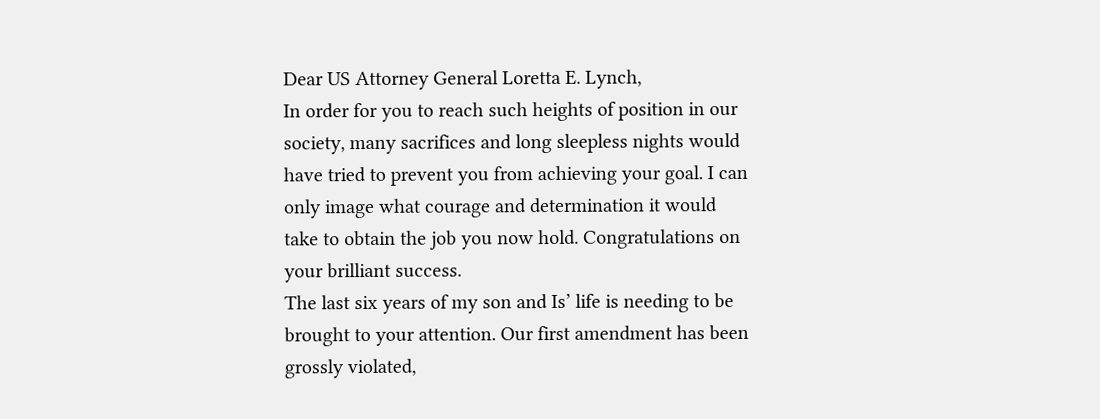Dear US Attorney General Loretta E. Lynch,
In order for you to reach such heights of position in our society, many sacrifices and long sleepless nights would have tried to prevent you from achieving your goal. I can only image what courage and determination it would take to obtain the job you now hold. Congratulations on your brilliant success.
The last six years of my son and Is’ life is needing to be brought to your attention. Our first amendment has been grossly violated,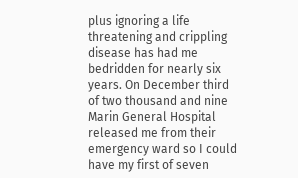plus ignoring a life threatening and crippling disease has had me bedridden for nearly six years. On December third of two thousand and nine Marin General Hospital released me from their emergency ward so I could have my first of seven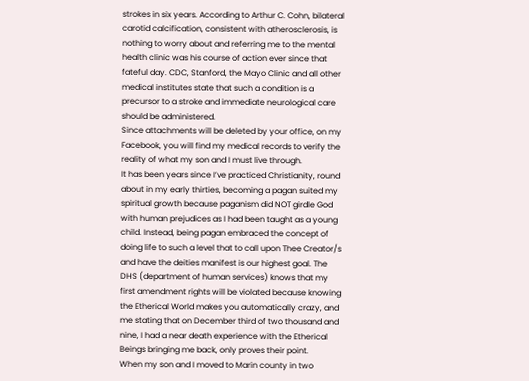strokes in six years. According to Arthur C. Cohn, bilateral carotid calcification, consistent with atherosclerosis, is nothing to worry about and referring me to the mental health clinic was his course of action ever since that fateful day. CDC, Stanford, the Mayo Clinic and all other medical institutes state that such a condition is a precursor to a stroke and immediate neurological care should be administered.
Since attachments will be deleted by your office, on my Facebook, you will find my medical records to verify the reality of what my son and I must live through.
It has been years since I’ve practiced Christianity, round about in my early thirties, becoming a pagan suited my spiritual growth because paganism did NOT girdle God with human prejudices as I had been taught as a young child. Instead, being pagan embraced the concept of doing life to such a level that to call upon Thee Creator/s and have the deities manifest is our highest goal. The DHS (department of human services) knows that my first amendment rights will be violated because knowing the Etherical World makes you automatically crazy, and me stating that on December third of two thousand and nine, I had a near death experience with the Etherical Beings bringing me back, only proves their point.
When my son and I moved to Marin county in two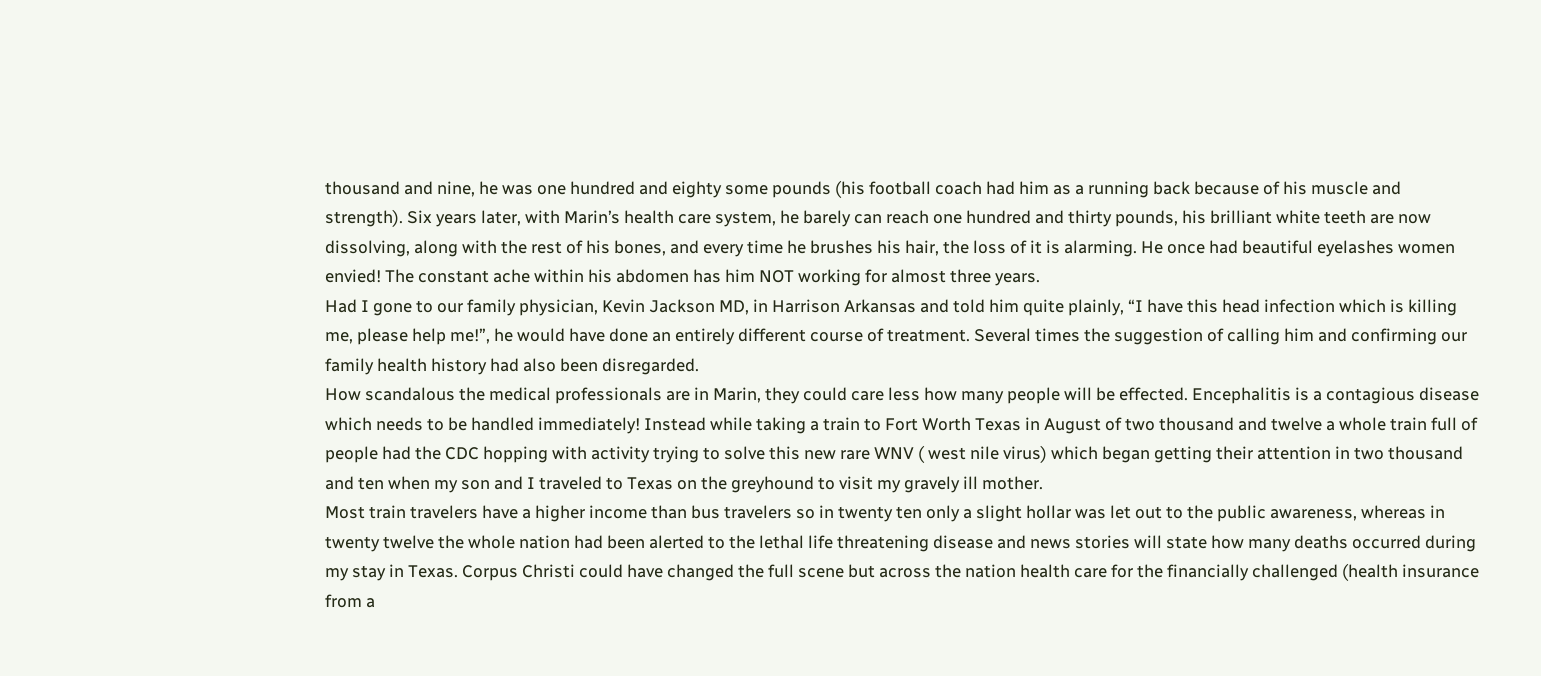thousand and nine, he was one hundred and eighty some pounds (his football coach had him as a running back because of his muscle and strength). Six years later, with Marin’s health care system, he barely can reach one hundred and thirty pounds, his brilliant white teeth are now dissolving, along with the rest of his bones, and every time he brushes his hair, the loss of it is alarming. He once had beautiful eyelashes women envied! The constant ache within his abdomen has him NOT working for almost three years.
Had I gone to our family physician, Kevin Jackson MD, in Harrison Arkansas and told him quite plainly, “I have this head infection which is killing me, please help me!”, he would have done an entirely different course of treatment. Several times the suggestion of calling him and confirming our family health history had also been disregarded.
How scandalous the medical professionals are in Marin, they could care less how many people will be effected. Encephalitis is a contagious disease which needs to be handled immediately! Instead while taking a train to Fort Worth Texas in August of two thousand and twelve a whole train full of people had the CDC hopping with activity trying to solve this new rare WNV ( west nile virus) which began getting their attention in two thousand and ten when my son and I traveled to Texas on the greyhound to visit my gravely ill mother.
Most train travelers have a higher income than bus travelers so in twenty ten only a slight hollar was let out to the public awareness, whereas in twenty twelve the whole nation had been alerted to the lethal life threatening disease and news stories will state how many deaths occurred during my stay in Texas. Corpus Christi could have changed the full scene but across the nation health care for the financially challenged (health insurance from a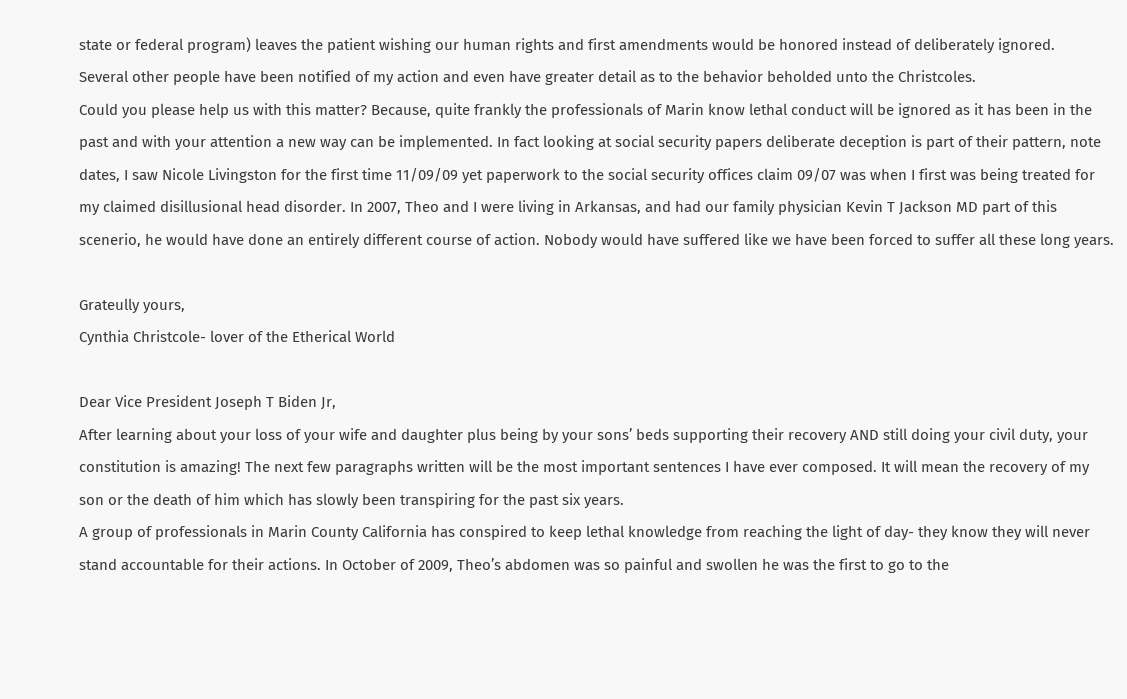state or federal program) leaves the patient wishing our human rights and first amendments would be honored instead of deliberately ignored.
Several other people have been notified of my action and even have greater detail as to the behavior beholded unto the Christcoles.
Could you please help us with this matter? Because, quite frankly the professionals of Marin know lethal conduct will be ignored as it has been in the past and with your attention a new way can be implemented. In fact looking at social security papers deliberate deception is part of their pattern, note dates, I saw Nicole Livingston for the first time 11/09/09 yet paperwork to the social security offices claim 09/07 was when I first was being treated for my claimed disillusional head disorder. In 2007, Theo and I were living in Arkansas, and had our family physician Kevin T Jackson MD part of this scenerio, he would have done an entirely different course of action. Nobody would have suffered like we have been forced to suffer all these long years.

Grateully yours,
Cynthia Christcole- lover of the Etherical World

Dear Vice President Joseph T Biden Jr,
After learning about your loss of your wife and daughter plus being by your sons’ beds supporting their recovery AND still doing your civil duty, your constitution is amazing! The next few paragraphs written will be the most important sentences I have ever composed. It will mean the recovery of my son or the death of him which has slowly been transpiring for the past six years.
A group of professionals in Marin County California has conspired to keep lethal knowledge from reaching the light of day- they know they will never stand accountable for their actions. In October of 2009, Theo’s abdomen was so painful and swollen he was the first to go to the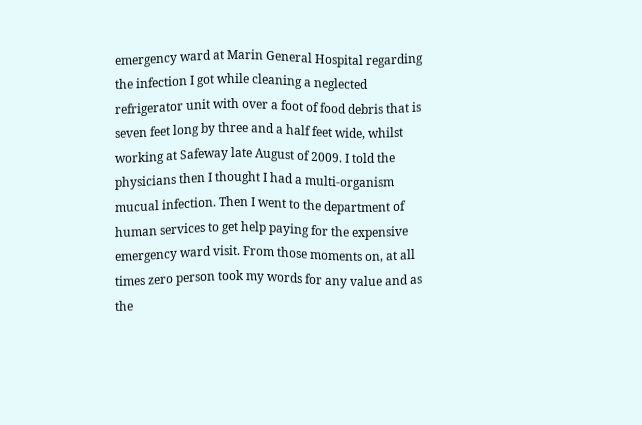emergency ward at Marin General Hospital regarding the infection I got while cleaning a neglected refrigerator unit with over a foot of food debris that is seven feet long by three and a half feet wide, whilst working at Safeway late August of 2009. I told the physicians then I thought I had a multi-organism mucual infection. Then I went to the department of human services to get help paying for the expensive emergency ward visit. From those moments on, at all times zero person took my words for any value and as the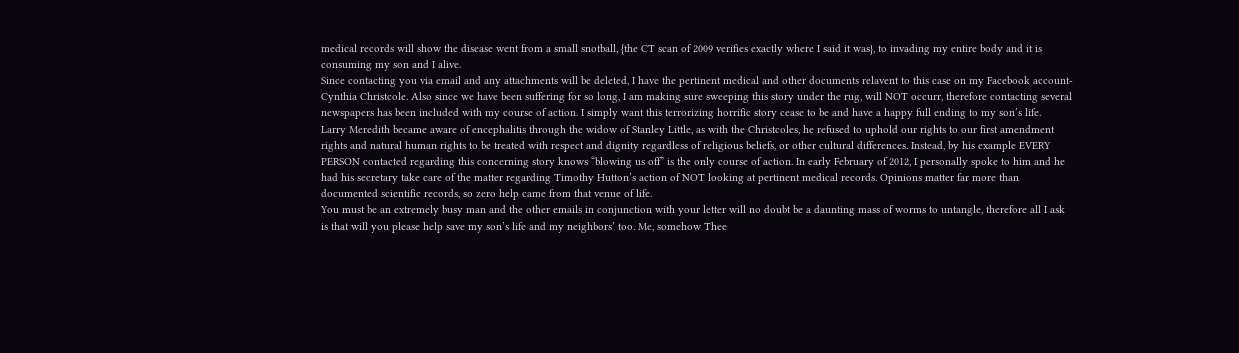medical records will show the disease went from a small snotball, {the CT scan of 2009 verifies exactly where I said it was}, to invading my entire body and it is consuming my son and I alive.
Since contacting you via email and any attachments will be deleted, I have the pertinent medical and other documents relavent to this case on my Facebook account-Cynthia Christcole. Also since we have been suffering for so long, I am making sure sweeping this story under the rug, will NOT occurr, therefore contacting several newspapers has been included with my course of action. I simply want this terrorizing horrific story cease to be and have a happy full ending to my son’s life.
Larry Meredith became aware of encephalitis through the widow of Stanley Little, as with the Christcoles, he refused to uphold our rights to our first amendment rights and natural human rights to be treated with respect and dignity regardless of religious beliefs, or other cultural differences. Instead, by his example EVERY PERSON contacted regarding this concerning story knows “blowing us off” is the only course of action. In early February of 2012, I personally spoke to him and he had his secretary take care of the matter regarding Timothy Hutton’s action of NOT looking at pertinent medical records. Opinions matter far more than documented scientific records, so zero help came from that venue of life.
You must be an extremely busy man and the other emails in conjunction with your letter will no doubt be a daunting mass of worms to untangle, therefore all I ask is that will you please help save my son’s life and my neighbors’ too. Me, somehow Thee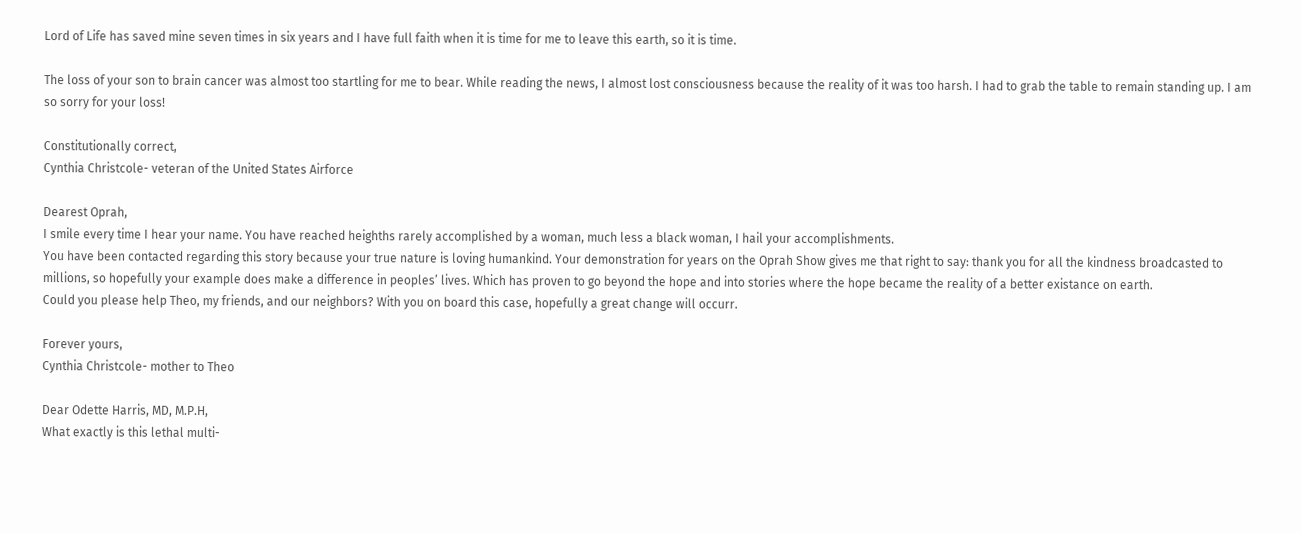Lord of Life has saved mine seven times in six years and I have full faith when it is time for me to leave this earth, so it is time.

The loss of your son to brain cancer was almost too startling for me to bear. While reading the news, I almost lost consciousness because the reality of it was too harsh. I had to grab the table to remain standing up. I am so sorry for your loss!

Constitutionally correct,
Cynthia Christcole- veteran of the United States Airforce

Dearest Oprah,
I smile every time I hear your name. You have reached heighths rarely accomplished by a woman, much less a black woman, I hail your accomplishments.
You have been contacted regarding this story because your true nature is loving humankind. Your demonstration for years on the Oprah Show gives me that right to say: thank you for all the kindness broadcasted to millions, so hopefully your example does make a difference in peoples’ lives. Which has proven to go beyond the hope and into stories where the hope became the reality of a better existance on earth.
Could you please help Theo, my friends, and our neighbors? With you on board this case, hopefully a great change will occurr.

Forever yours,
Cynthia Christcole- mother to Theo

Dear Odette Harris, MD, M.P.H,
What exactly is this lethal multi-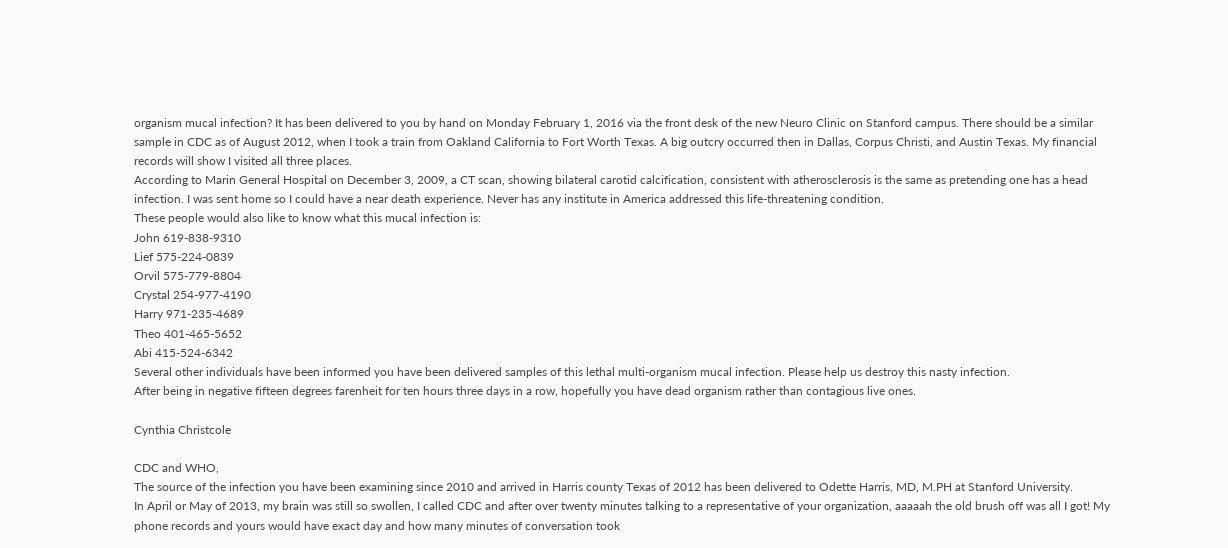organism mucal infection? It has been delivered to you by hand on Monday February 1, 2016 via the front desk of the new Neuro Clinic on Stanford campus. There should be a similar sample in CDC as of August 2012, when I took a train from Oakland California to Fort Worth Texas. A big outcry occurred then in Dallas, Corpus Christi, and Austin Texas. My financial records will show I visited all three places.
According to Marin General Hospital on December 3, 2009, a CT scan, showing bilateral carotid calcification, consistent with atherosclerosis is the same as pretending one has a head infection. I was sent home so I could have a near death experience. Never has any institute in America addressed this life-threatening condition.
These people would also like to know what this mucal infection is:
John 619-838-9310
Lief 575-224-0839
Orvil 575-779-8804
Crystal 254-977-4190
Harry 971-235-4689
Theo 401-465-5652
Abi 415-524-6342
Several other individuals have been informed you have been delivered samples of this lethal multi-organism mucal infection. Please help us destroy this nasty infection.
After being in negative fifteen degrees farenheit for ten hours three days in a row, hopefully you have dead organism rather than contagious live ones.

Cynthia Christcole

CDC and WHO,
The source of the infection you have been examining since 2010 and arrived in Harris county Texas of 2012 has been delivered to Odette Harris, MD, M.PH at Stanford University.
In April or May of 2013, my brain was still so swollen, I called CDC and after over twenty minutes talking to a representative of your organization, aaaaah the old brush off was all I got! My phone records and yours would have exact day and how many minutes of conversation took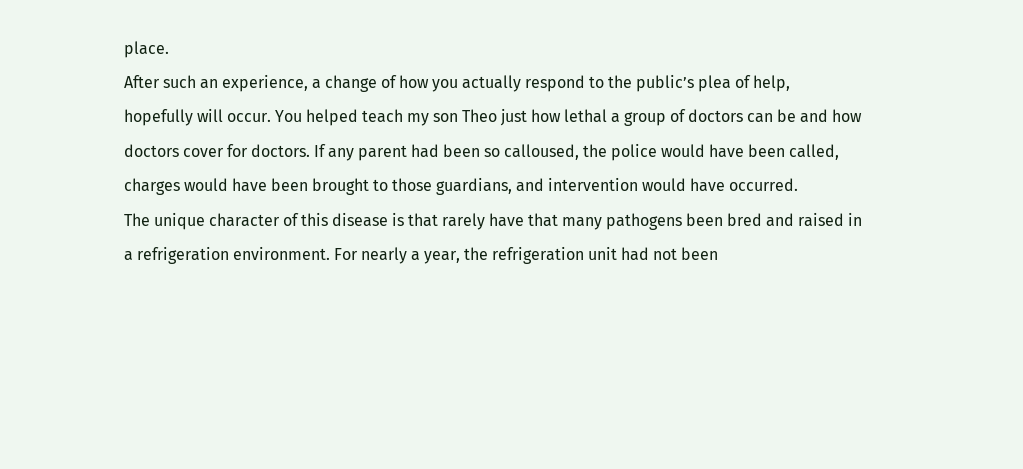place.
After such an experience, a change of how you actually respond to the public’s plea of help, hopefully will occur. You helped teach my son Theo just how lethal a group of doctors can be and how doctors cover for doctors. If any parent had been so calloused, the police would have been called, charges would have been brought to those guardians, and intervention would have occurred.
The unique character of this disease is that rarely have that many pathogens been bred and raised in a refrigeration environment. For nearly a year, the refrigeration unit had not been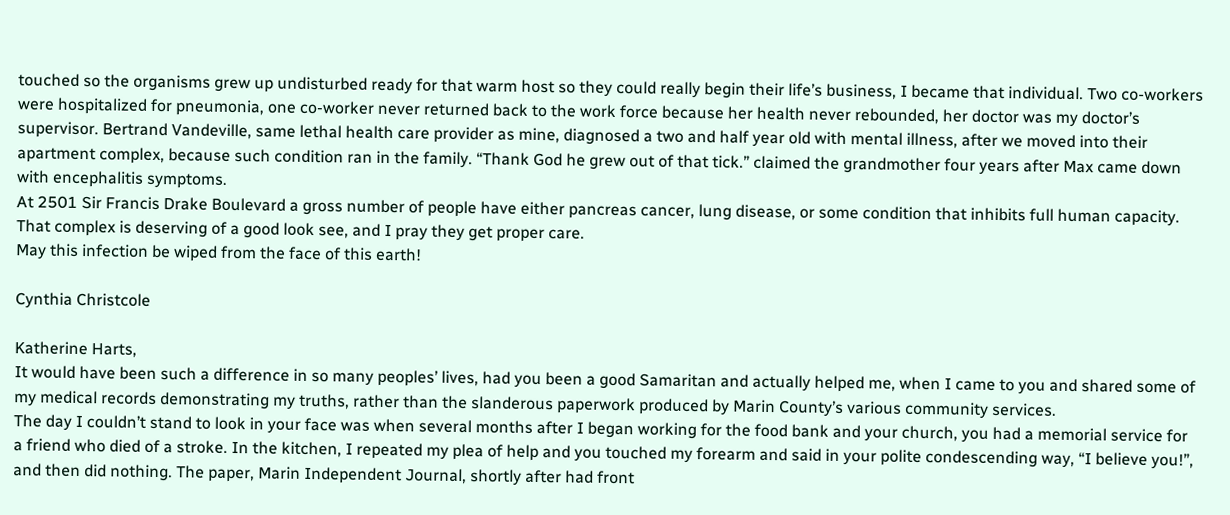touched so the organisms grew up undisturbed ready for that warm host so they could really begin their life’s business, I became that individual. Two co-workers were hospitalized for pneumonia, one co-worker never returned back to the work force because her health never rebounded, her doctor was my doctor’s supervisor. Bertrand Vandeville, same lethal health care provider as mine, diagnosed a two and half year old with mental illness, after we moved into their apartment complex, because such condition ran in the family. “Thank God he grew out of that tick.” claimed the grandmother four years after Max came down with encephalitis symptoms.
At 2501 Sir Francis Drake Boulevard a gross number of people have either pancreas cancer, lung disease, or some condition that inhibits full human capacity. That complex is deserving of a good look see, and I pray they get proper care.
May this infection be wiped from the face of this earth!

Cynthia Christcole

Katherine Harts,
It would have been such a difference in so many peoples’ lives, had you been a good Samaritan and actually helped me, when I came to you and shared some of my medical records demonstrating my truths, rather than the slanderous paperwork produced by Marin County’s various community services.
The day I couldn’t stand to look in your face was when several months after I began working for the food bank and your church, you had a memorial service for a friend who died of a stroke. In the kitchen, I repeated my plea of help and you touched my forearm and said in your polite condescending way, “I believe you!”, and then did nothing. The paper, Marin Independent Journal, shortly after had front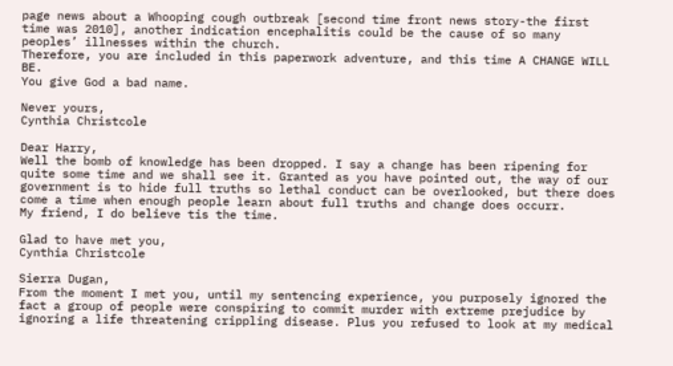page news about a Whooping cough outbreak [second time front news story-the first time was 2010], another indication encephalitis could be the cause of so many peoples’ illnesses within the church.
Therefore, you are included in this paperwork adventure, and this time A CHANGE WILL BE.
You give God a bad name.

Never yours,
Cynthia Christcole

Dear Harry,
Well the bomb of knowledge has been dropped. I say a change has been ripening for quite some time and we shall see it. Granted as you have pointed out, the way of our government is to hide full truths so lethal conduct can be overlooked, but there does come a time when enough people learn about full truths and change does occurr.
My friend, I do believe tis the time.

Glad to have met you,
Cynthia Christcole

Sierra Dugan,
From the moment I met you, until my sentencing experience, you purposely ignored the fact a group of people were conspiring to commit murder with extreme prejudice by ignoring a life threatening crippling disease. Plus you refused to look at my medical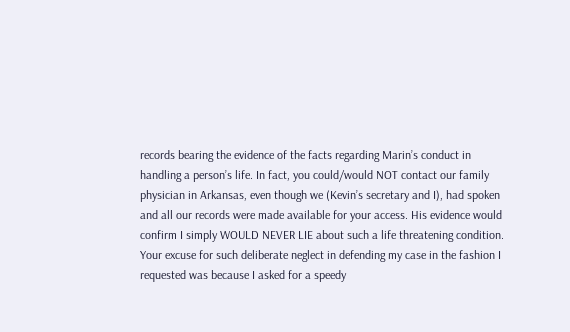records bearing the evidence of the facts regarding Marin’s conduct in handling a person’s life. In fact, you could/would NOT contact our family physician in Arkansas, even though we (Kevin’s secretary and I), had spoken and all our records were made available for your access. His evidence would confirm I simply WOULD NEVER LIE about such a life threatening condition.
Your excuse for such deliberate neglect in defending my case in the fashion I requested was because I asked for a speedy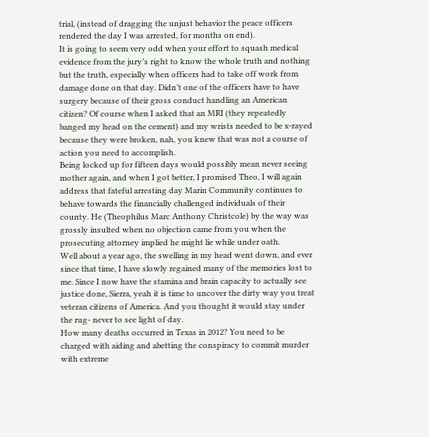trial, (instead of dragging the unjust behavior the peace officers rendered the day I was arrested, for months on end).
It is going to seem very odd when your effort to squash medical evidence from the jury’s right to know the whole truth and nothing but the truth, especially when officers had to take off work from damage done on that day. Didn’t one of the officers have to have surgery because of their gross conduct handling an American citizen? Of course when I asked that an MRI (they repeatedly banged my head on the cement) and my wrists needed to be x-rayed because they were broken, nah, you knew that was not a course of action you need to accomplish.
Being locked up for fifteen days would possibly mean never seeing mother again, and when I got better, I promised Theo, I will again address that fateful arresting day Marin Community continues to behave towards the financially challenged individuals of their county. He (Theophilus Marc Anthony Christcole) by the way was grossly insulted when no objection came from you when the prosecuting attorney implied he might lie while under oath.
Well about a year ago, the swelling in my head went down, and ever since that time, I have slowly regained many of the memories lost to me. Since I now have the stamina and brain capacity to actually see justice done, Sierra, yeah it is time to uncover the dirty way you treat veteran citizens of America. And you thought it would stay under the rug- never to see light of day.
How many deaths occurred in Texas in 2012? You need to be charged with aiding and abetting the conspiracy to commit murder with extreme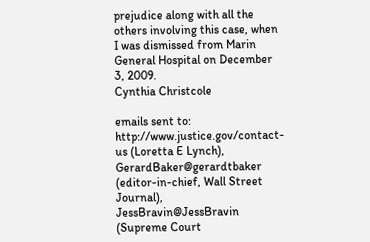prejudice along with all the others involving this case, when I was dismissed from Marin General Hospital on December 3, 2009.
Cynthia Christcole

emails sent to:
http://www.justice.gov/contact-us (Loretta E Lynch), GerardBaker@gerardtbaker (editor-in-chief, Wall Street Journal), JessBravin@JessBravin (Supreme Court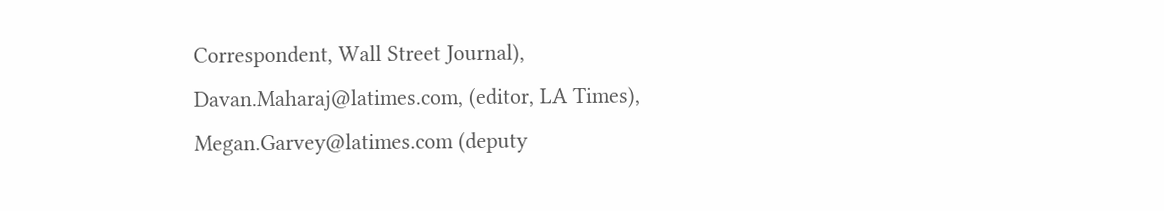Correspondent, Wall Street Journal), Davan.Maharaj@latimes.com, (editor, LA Times), Megan.Garvey@latimes.com (deputy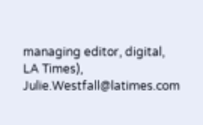managing editor, digital, LA Times), Julie.Westfall@latimes.com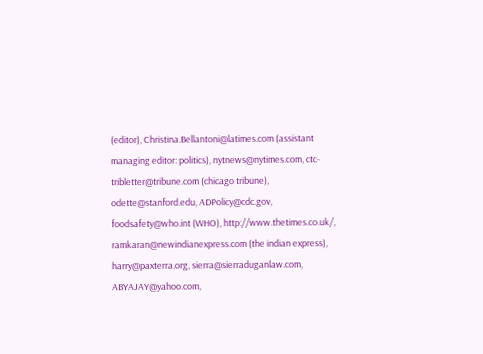(editor), Christina.Bellantoni@latimes.com (assistant managing editor: politics), nytnews@nytimes.com, ctc-tribletter@tribune.com (chicago tribune), odette@stanford.edu, ADPolicy@cdc.gov, foodsafety@who.int (WHO), http://www.thetimes.co.uk/, ramkaran@newindianexpress.com (the indian express), harry@paxterra.org, sierra@sierraduganlaw.com, ABYAJAY@yahoo.com,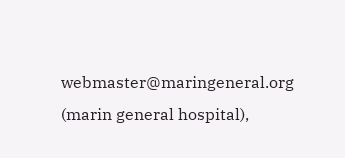webmaster@maringeneral.org (marin general hospital),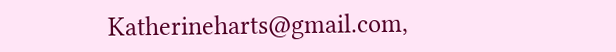Katherineharts@gmail.com,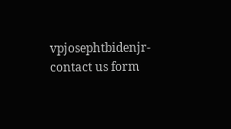vpjosephtbidenjr-contact us form